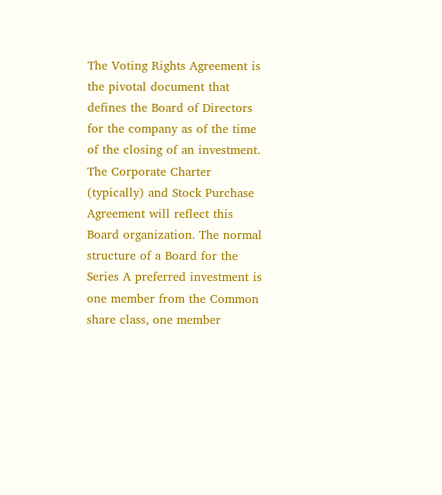The Voting Rights Agreement is the pivotal document that defines the Board of Directors for the company as of the time of the closing of an investment. The Corporate Charter (typically) and Stock Purchase Agreement will reflect this Board organization. The normal structure of a Board for the Series A preferred investment is one member from the Common share class, one member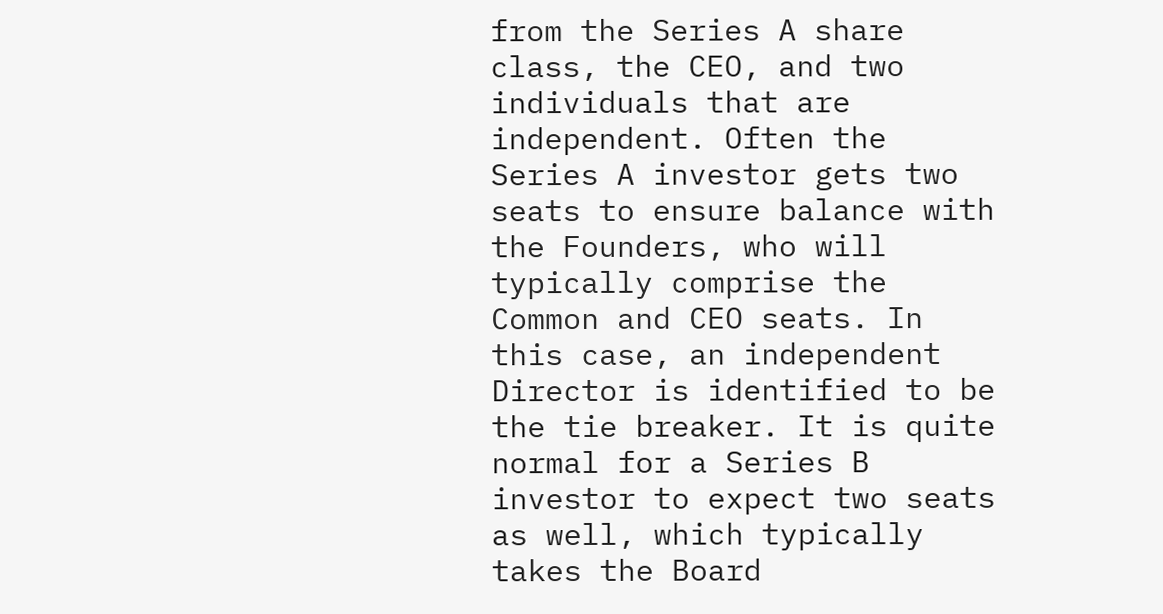from the Series A share class, the CEO, and two individuals that are independent. Often the Series A investor gets two seats to ensure balance with the Founders, who will typically comprise the Common and CEO seats. In this case, an independent Director is identified to be the tie breaker. It is quite normal for a Series B investor to expect two seats as well, which typically takes the Board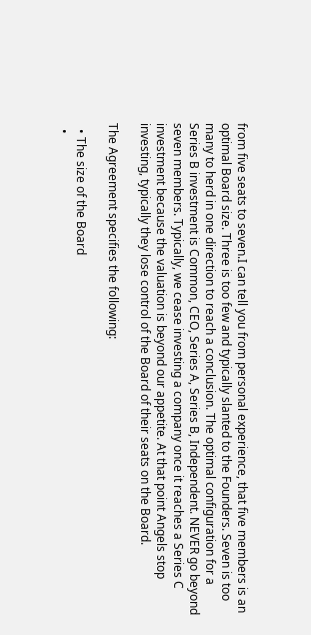from five seats to seven.I can tell you from personal experience, that five members is an optimal Board size. Three is too few and typically slanted to the Founders. Seven is too many to herd in one direction to reach a conclusion. The optimal configuration for a Series B investment is Common, CEO, Series A, Series B, Independent. NEVER go beyond seven members. Typically, we cease investing a company once it reaches a Series C investment because the valuation is beyond our appetite. At that point Angels stop investing, typically they lose control of the Board of their seats on the Board.

The Agreement specifies the following:

  • The size of the Board
  •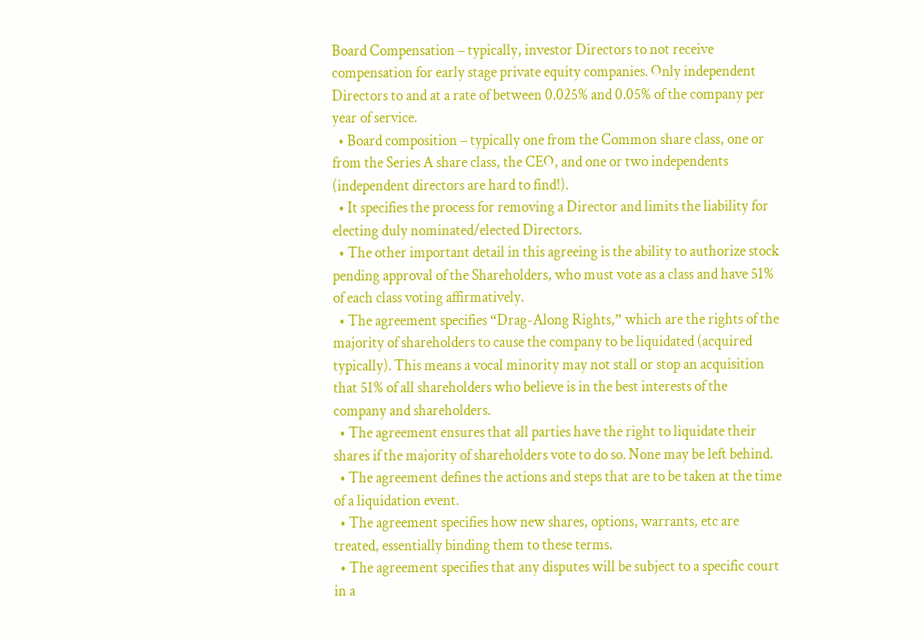Board Compensation – typically, investor Directors to not receive compensation for early stage private equity companies. Only independent Directors to and at a rate of between 0.025% and 0.05% of the company per year of service.
  • Board composition – typically one from the Common share class, one or from the Series A share class, the CEO, and one or two independents (independent directors are hard to find!).
  • It specifies the process for removing a Director and limits the liability for electing duly nominated/elected Directors.
  • The other important detail in this agreeing is the ability to authorize stock pending approval of the Shareholders, who must vote as a class and have 51% of each class voting affirmatively.
  • The agreement specifies “Drag-Along Rights,” which are the rights of the majority of shareholders to cause the company to be liquidated (acquired typically). This means a vocal minority may not stall or stop an acquisition that 51% of all shareholders who believe is in the best interests of the company and shareholders.
  • The agreement ensures that all parties have the right to liquidate their shares if the majority of shareholders vote to do so. None may be left behind.
  • The agreement defines the actions and steps that are to be taken at the time of a liquidation event.
  • The agreement specifies how new shares, options, warrants, etc are treated, essentially binding them to these terms.
  • The agreement specifies that any disputes will be subject to a specific court in a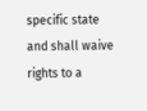specific state and shall waive rights to a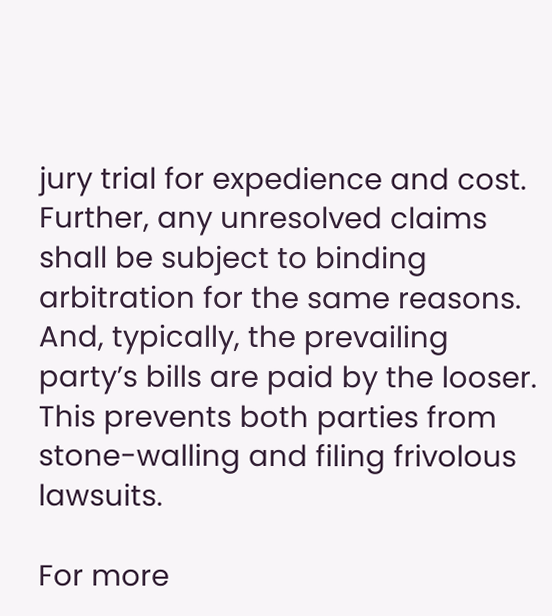jury trial for expedience and cost. Further, any unresolved claims shall be subject to binding arbitration for the same reasons. And, typically, the prevailing party’s bills are paid by the looser. This prevents both parties from stone-walling and filing frivolous lawsuits.

For more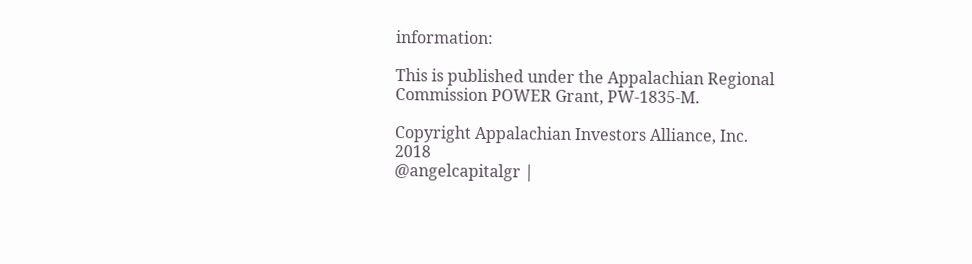information:

This is published under the Appalachian Regional Commission POWER Grant, PW-1835-M.

Copyright Appalachian Investors Alliance, Inc. 2018
@angelcapitalgr |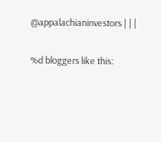@appalachianinvestors | | |

%d bloggers like this: